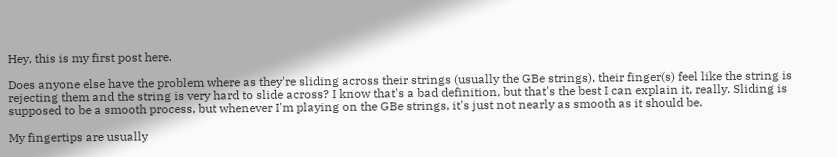Hey, this is my first post here.

Does anyone else have the problem where as they're sliding across their strings (usually the GBe strings), their finger(s) feel like the string is rejecting them and the string is very hard to slide across? I know that's a bad definition, but that's the best I can explain it, really. Sliding is supposed to be a smooth process, but whenever I'm playing on the GBe strings, it's just not nearly as smooth as it should be.

My fingertips are usually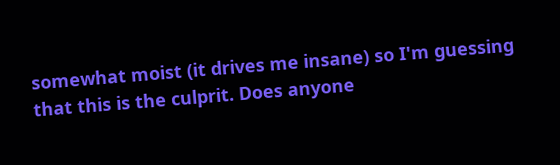somewhat moist (it drives me insane) so I'm guessing that this is the culprit. Does anyone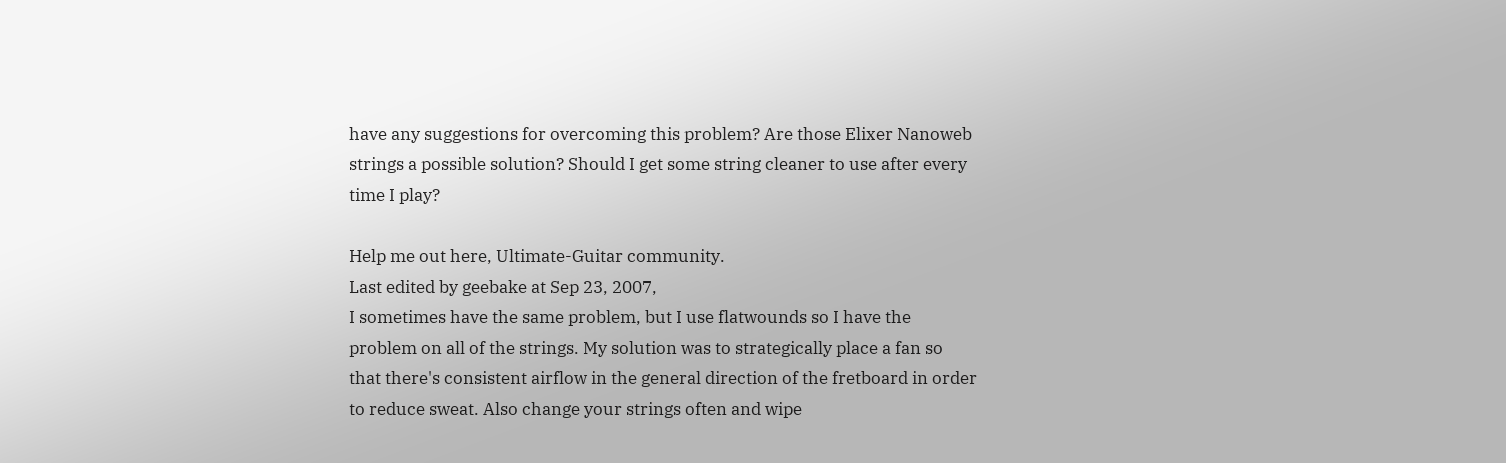have any suggestions for overcoming this problem? Are those Elixer Nanoweb strings a possible solution? Should I get some string cleaner to use after every time I play?

Help me out here, Ultimate-Guitar community.
Last edited by geebake at Sep 23, 2007,
I sometimes have the same problem, but I use flatwounds so I have the problem on all of the strings. My solution was to strategically place a fan so that there's consistent airflow in the general direction of the fretboard in order to reduce sweat. Also change your strings often and wipe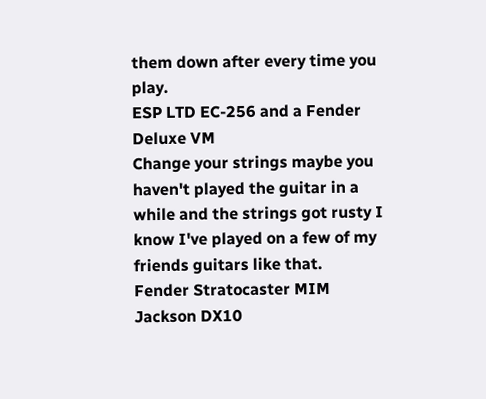them down after every time you play.
ESP LTD EC-256 and a Fender Deluxe VM
Change your strings maybe you haven't played the guitar in a while and the strings got rusty I know I've played on a few of my friends guitars like that.
Fender Stratocaster MIM
Jackson DX10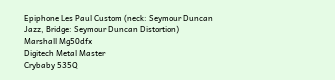Epiphone Les Paul Custom (neck: Seymour Duncan Jazz, Bridge: Seymour Duncan Distortion)
Marshall Mg50dfx
Digitech Metal Master
Crybaby 535Q